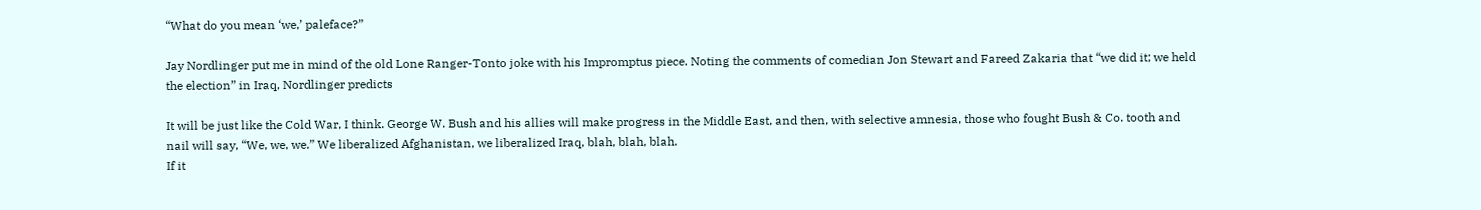“What do you mean ‘we,’ paleface?”

Jay Nordlinger put me in mind of the old Lone Ranger-Tonto joke with his Impromptus piece. Noting the comments of comedian Jon Stewart and Fareed Zakaria that “we did it; we held the election” in Iraq, Nordlinger predicts

It will be just like the Cold War, I think. George W. Bush and his allies will make progress in the Middle East, and then, with selective amnesia, those who fought Bush & Co. tooth and nail will say, “We, we, we.” We liberalized Afghanistan, we liberalized Iraq, blah, blah, blah.
If it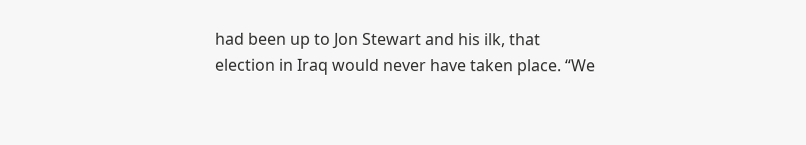had been up to Jon Stewart and his ilk, that election in Iraq would never have taken place. “We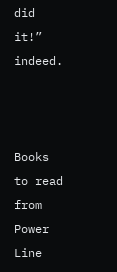did it!” indeed.



Books to read from Power Line